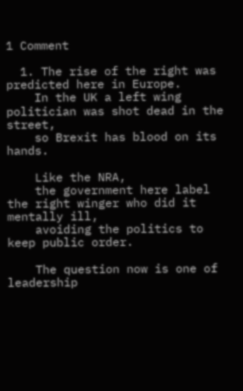1 Comment

  1. The rise of the right was predicted here in Europe.
    In the UK a left wing politician was shot dead in the street,
    so Brexit has blood on its hands.

    Like the NRA,
    the government here label the right winger who did it mentally ill,
    avoiding the politics to keep public order.

    The question now is one of leadership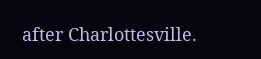after Charlottesville.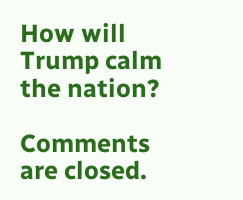How will Trump calm the nation?

Comments are closed.